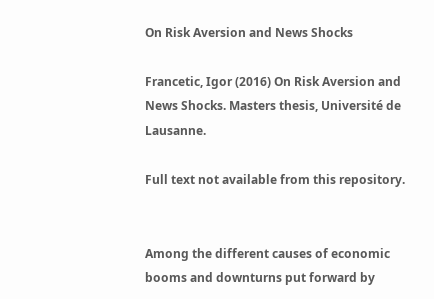On Risk Aversion and News Shocks

Francetic, Igor (2016) On Risk Aversion and News Shocks. Masters thesis, Université de Lausanne.

Full text not available from this repository.


Among the different causes of economic booms and downturns put forward by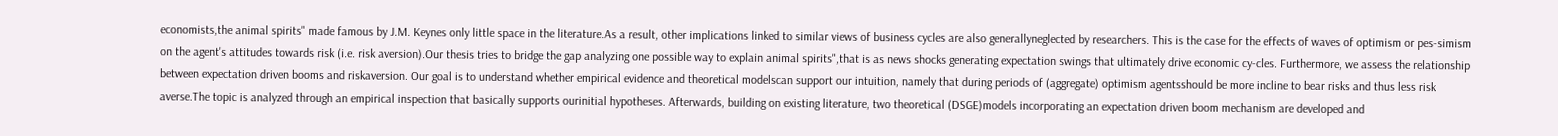economists,the animal spirits" made famous by J.M. Keynes only little space in the literature.As a result, other implications linked to similar views of business cycles are also generallyneglected by researchers. This is the case for the effects of waves of optimism or pes-simism on the agent's attitudes towards risk (i.e. risk aversion).Our thesis tries to bridge the gap analyzing one possible way to explain animal spirits",that is as news shocks generating expectation swings that ultimately drive economic cy-cles. Furthermore, we assess the relationship between expectation driven booms and riskaversion. Our goal is to understand whether empirical evidence and theoretical modelscan support our intuition, namely that during periods of (aggregate) optimism agentsshould be more incline to bear risks and thus less risk averse.The topic is analyzed through an empirical inspection that basically supports ourinitial hypotheses. Afterwards, building on existing literature, two theoretical (DSGE)models incorporating an expectation driven boom mechanism are developed and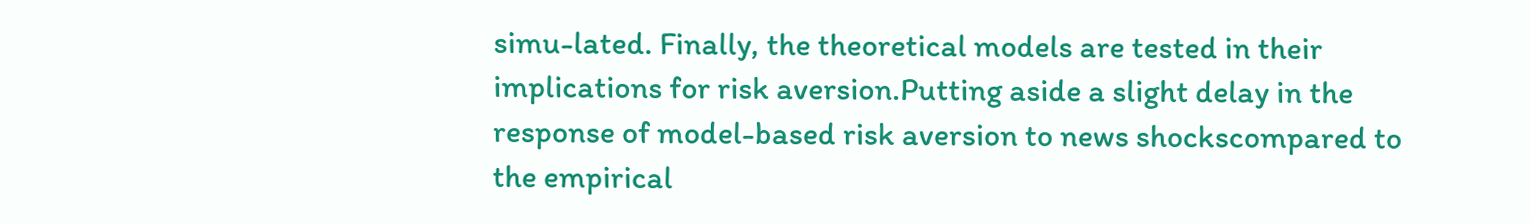simu-lated. Finally, the theoretical models are tested in their implications for risk aversion.Putting aside a slight delay in the response of model-based risk aversion to news shockscompared to the empirical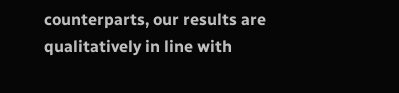counterparts, our results are qualitatively in line with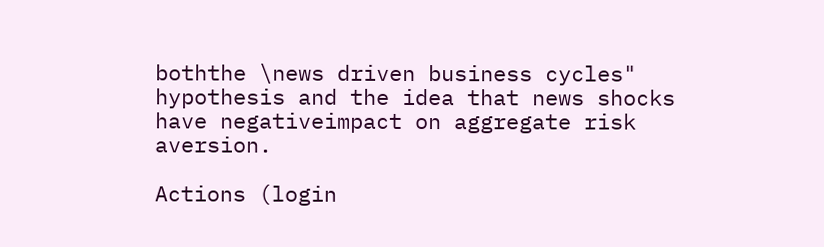boththe \news driven business cycles" hypothesis and the idea that news shocks have negativeimpact on aggregate risk aversion.

Actions (login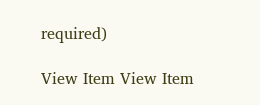required)

View Item View Item